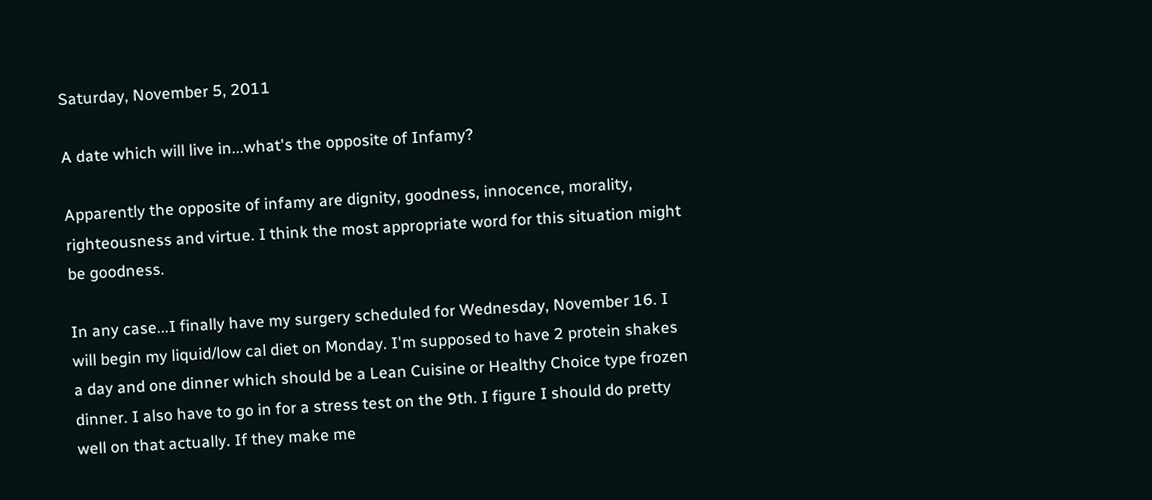Saturday, November 5, 2011

A date which will live in...what's the opposite of Infamy?

Apparently the opposite of infamy are dignity, goodness, innocence, morality, righteousness and virtue. I think the most appropriate word for this situation might be goodness.

In any case...I finally have my surgery scheduled for Wednesday, November 16. I will begin my liquid/low cal diet on Monday. I'm supposed to have 2 protein shakes a day and one dinner which should be a Lean Cuisine or Healthy Choice type frozen dinner. I also have to go in for a stress test on the 9th. I figure I should do pretty well on that actually. If they make me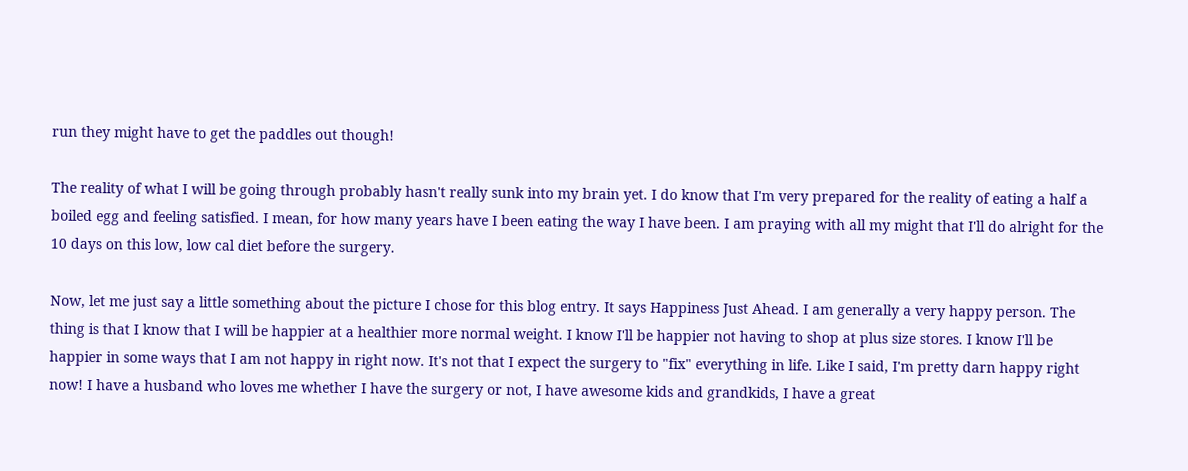run they might have to get the paddles out though!

The reality of what I will be going through probably hasn't really sunk into my brain yet. I do know that I'm very prepared for the reality of eating a half a boiled egg and feeling satisfied. I mean, for how many years have I been eating the way I have been. I am praying with all my might that I'll do alright for the 10 days on this low, low cal diet before the surgery.

Now, let me just say a little something about the picture I chose for this blog entry. It says Happiness Just Ahead. I am generally a very happy person. The thing is that I know that I will be happier at a healthier more normal weight. I know I'll be happier not having to shop at plus size stores. I know I'll be happier in some ways that I am not happy in right now. It's not that I expect the surgery to "fix" everything in life. Like I said, I'm pretty darn happy right now! I have a husband who loves me whether I have the surgery or not, I have awesome kids and grandkids, I have a great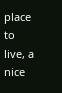place to live, a nice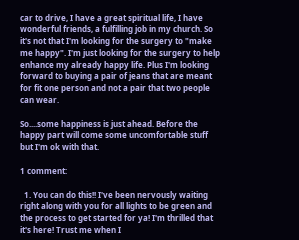car to drive, I have a great spiritual life, I have wonderful friends, a fulfilling job in my church. So it's not that I'm looking for the surgery to "make me happy". I'm just looking for the surgery to help enhance my already happy life. Plus I'm looking forward to buying a pair of jeans that are meant for fit one person and not a pair that two people can wear.

So....some happiness is just ahead. Before the happy part will come some uncomfortable stuff but I'm ok with that.

1 comment:

  1. You can do this!! I've been nervously waiting right along with you for all lights to be green and the process to get started for ya! I'm thrilled that it's here! Trust me when I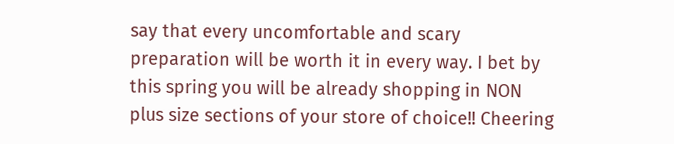say that every uncomfortable and scary preparation will be worth it in every way. I bet by this spring you will be already shopping in NON plus size sections of your store of choice!! Cheering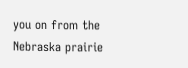you on from the Nebraska prairie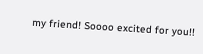my friend! Soooo excited for you!!